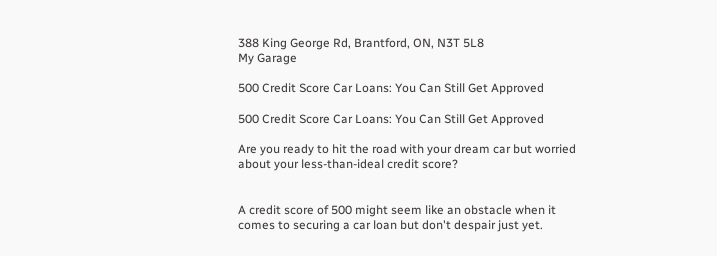388 King George Rd, Brantford, ON, N3T 5L8
My Garage

500 Credit Score Car Loans: You Can Still Get Approved

500 Credit Score Car Loans: You Can Still Get Approved

Are you ready to hit the road with your dream car but worried about your less-than-ideal credit score?


A credit score of 500 might seem like an obstacle when it comes to securing a car loan but don't despair just yet.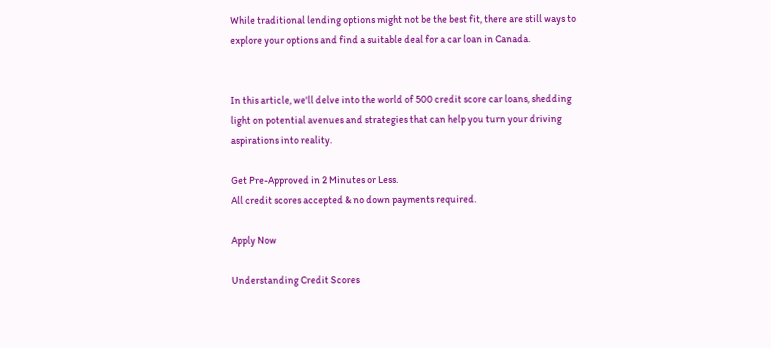While traditional lending options might not be the best fit, there are still ways to explore your options and find a suitable deal for a car loan in Canada.


In this article, we'll delve into the world of 500 credit score car loans, shedding light on potential avenues and strategies that can help you turn your driving aspirations into reality.

Get Pre-Approved in 2 Minutes or Less.
All credit scores accepted & no down payments required.

Apply Now

Understanding Credit Scores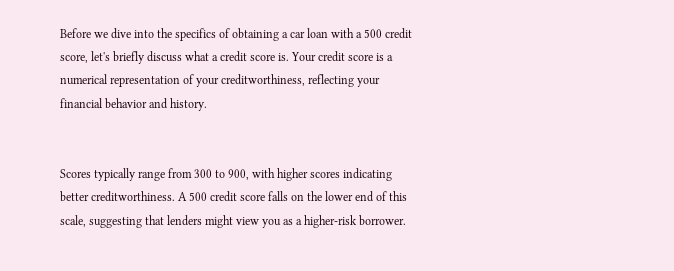Before we dive into the specifics of obtaining a car loan with a 500 credit score, let's briefly discuss what a credit score is. Your credit score is a numerical representation of your creditworthiness, reflecting your financial behavior and history.


Scores typically range from 300 to 900, with higher scores indicating better creditworthiness. A 500 credit score falls on the lower end of this scale, suggesting that lenders might view you as a higher-risk borrower.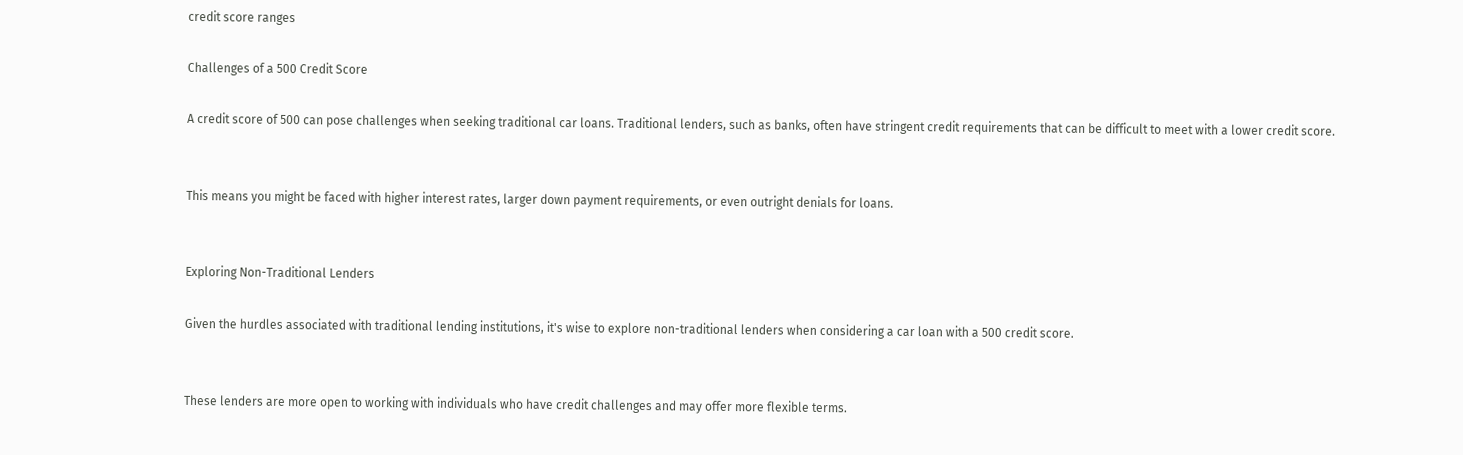credit score ranges

Challenges of a 500 Credit Score

A credit score of 500 can pose challenges when seeking traditional car loans. Traditional lenders, such as banks, often have stringent credit requirements that can be difficult to meet with a lower credit score.


This means you might be faced with higher interest rates, larger down payment requirements, or even outright denials for loans.


Exploring Non-Traditional Lenders

Given the hurdles associated with traditional lending institutions, it's wise to explore non-traditional lenders when considering a car loan with a 500 credit score.


These lenders are more open to working with individuals who have credit challenges and may offer more flexible terms.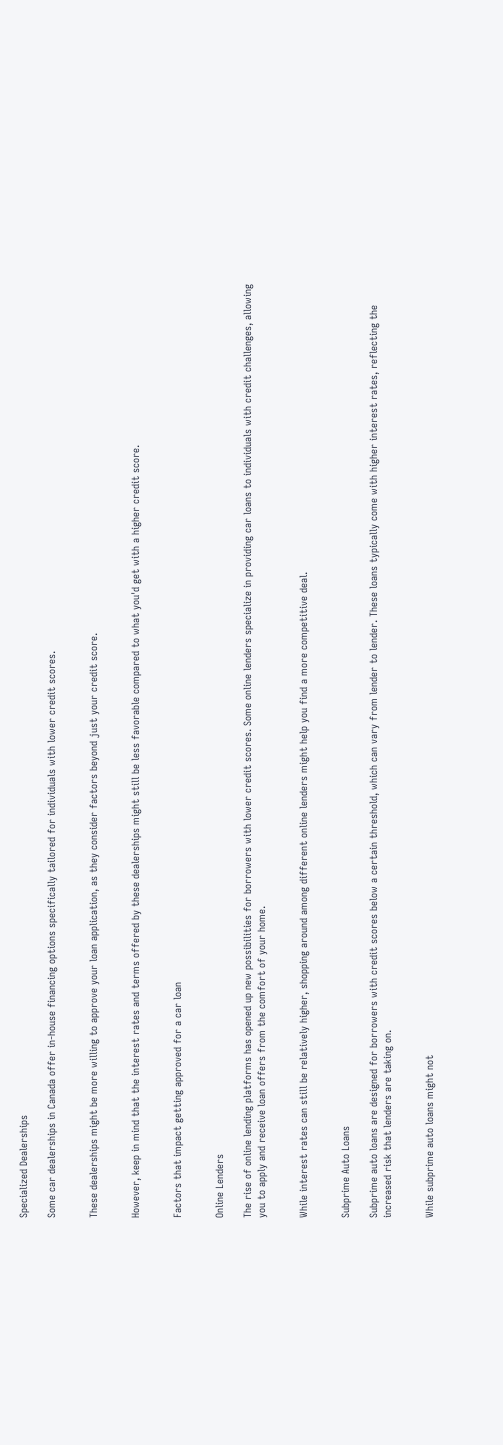Specialized Dealerships

Some car dealerships in Canada offer in-house financing options specifically tailored for individuals with lower credit scores.


These dealerships might be more willing to approve your loan application, as they consider factors beyond just your credit score.


However, keep in mind that the interest rates and terms offered by these dealerships might still be less favorable compared to what you'd get with a higher credit score.


Factors that impact getting approved for a car loan


Online Lenders

The rise of online lending platforms has opened up new possibilities for borrowers with lower credit scores. Some online lenders specialize in providing car loans to individuals with credit challenges, allowing you to apply and receive loan offers from the comfort of your home.


While interest rates can still be relatively higher, shopping around among different online lenders might help you find a more competitive deal.


Subprime Auto Loans

Subprime auto loans are designed for borrowers with credit scores below a certain threshold, which can vary from lender to lender. These loans typically come with higher interest rates, reflecting the increased risk that lenders are taking on.


While subprime auto loans might not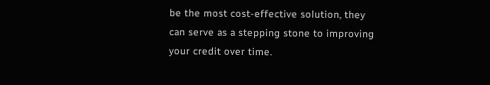be the most cost-effective solution, they can serve as a stepping stone to improving your credit over time.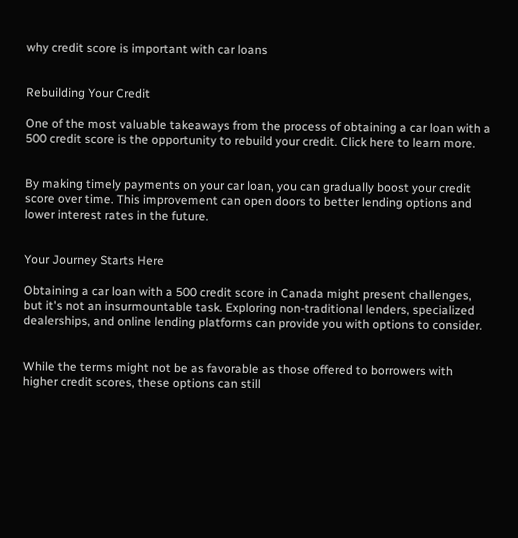why credit score is important with car loans


Rebuilding Your Credit

One of the most valuable takeaways from the process of obtaining a car loan with a 500 credit score is the opportunity to rebuild your credit. Click here to learn more.


By making timely payments on your car loan, you can gradually boost your credit score over time. This improvement can open doors to better lending options and lower interest rates in the future.


Your Journey Starts Here

Obtaining a car loan with a 500 credit score in Canada might present challenges, but it's not an insurmountable task. Exploring non-traditional lenders, specialized dealerships, and online lending platforms can provide you with options to consider.


While the terms might not be as favorable as those offered to borrowers with higher credit scores, these options can still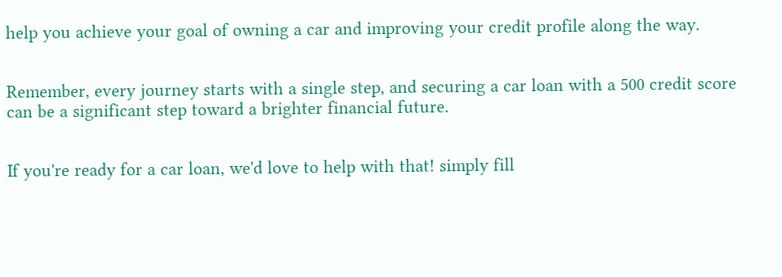help you achieve your goal of owning a car and improving your credit profile along the way.


Remember, every journey starts with a single step, and securing a car loan with a 500 credit score can be a significant step toward a brighter financial future.


If you're ready for a car loan, we'd love to help with that! simply fill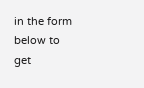in the form below to get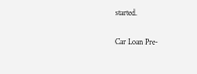started.

Car Loan Pre-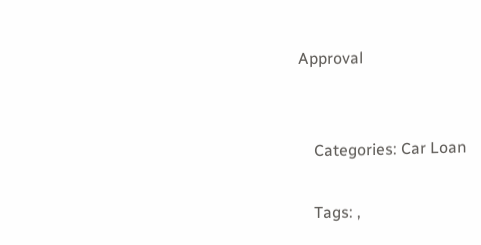Approval


    Categories: Car Loan

    Tags: ,